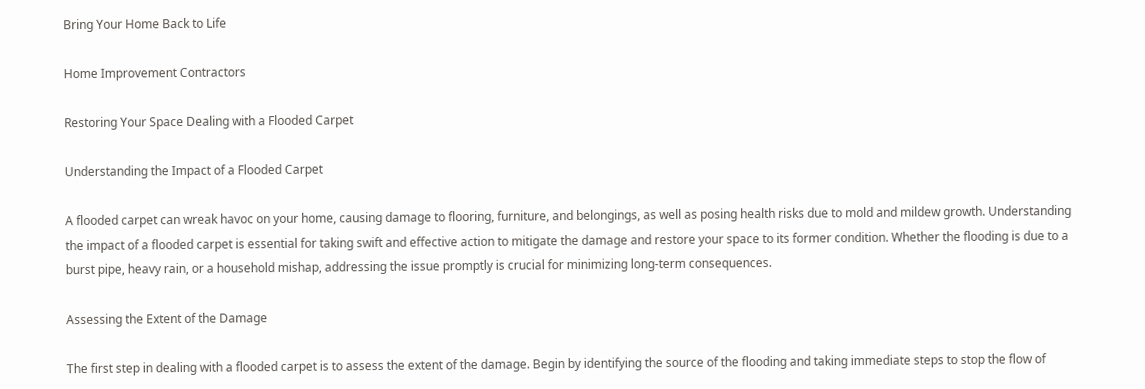Bring Your Home Back to Life

Home Improvement Contractors

Restoring Your Space Dealing with a Flooded Carpet

Understanding the Impact of a Flooded Carpet

A flooded carpet can wreak havoc on your home, causing damage to flooring, furniture, and belongings, as well as posing health risks due to mold and mildew growth. Understanding the impact of a flooded carpet is essential for taking swift and effective action to mitigate the damage and restore your space to its former condition. Whether the flooding is due to a burst pipe, heavy rain, or a household mishap, addressing the issue promptly is crucial for minimizing long-term consequences.

Assessing the Extent of the Damage

The first step in dealing with a flooded carpet is to assess the extent of the damage. Begin by identifying the source of the flooding and taking immediate steps to stop the flow of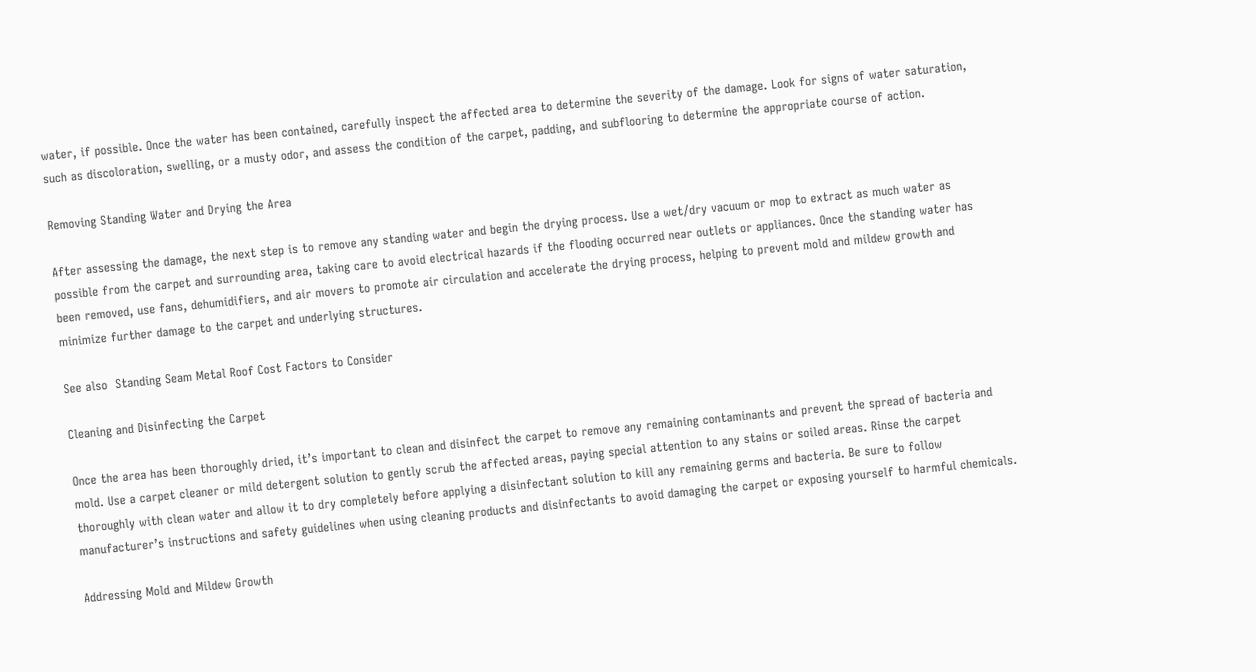water, if possible. Once the water has been contained, carefully inspect the affected area to determine the severity of the damage. Look for signs of water saturation, such as discoloration, swelling, or a musty odor, and assess the condition of the carpet, padding, and subflooring to determine the appropriate course of action.

Removing Standing Water and Drying the Area

After assessing the damage, the next step is to remove any standing water and begin the drying process. Use a wet/dry vacuum or mop to extract as much water as possible from the carpet and surrounding area, taking care to avoid electrical hazards if the flooding occurred near outlets or appliances. Once the standing water has been removed, use fans, dehumidifiers, and air movers to promote air circulation and accelerate the drying process, helping to prevent mold and mildew growth and minimize further damage to the carpet and underlying structures.

See also  Standing Seam Metal Roof Cost Factors to Consider

Cleaning and Disinfecting the Carpet

Once the area has been thoroughly dried, it’s important to clean and disinfect the carpet to remove any remaining contaminants and prevent the spread of bacteria and mold. Use a carpet cleaner or mild detergent solution to gently scrub the affected areas, paying special attention to any stains or soiled areas. Rinse the carpet thoroughly with clean water and allow it to dry completely before applying a disinfectant solution to kill any remaining germs and bacteria. Be sure to follow manufacturer’s instructions and safety guidelines when using cleaning products and disinfectants to avoid damaging the carpet or exposing yourself to harmful chemicals.

Addressing Mold and Mildew Growth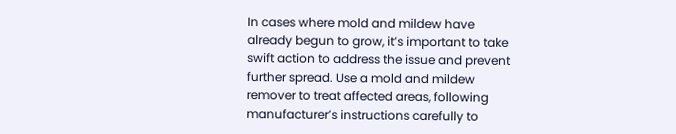In cases where mold and mildew have already begun to grow, it’s important to take swift action to address the issue and prevent further spread. Use a mold and mildew remover to treat affected areas, following manufacturer’s instructions carefully to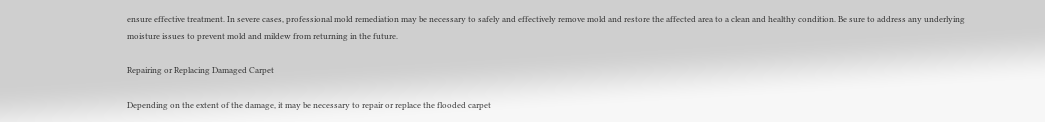ensure effective treatment. In severe cases, professional mold remediation may be necessary to safely and effectively remove mold and restore the affected area to a clean and healthy condition. Be sure to address any underlying moisture issues to prevent mold and mildew from returning in the future.

Repairing or Replacing Damaged Carpet

Depending on the extent of the damage, it may be necessary to repair or replace the flooded carpet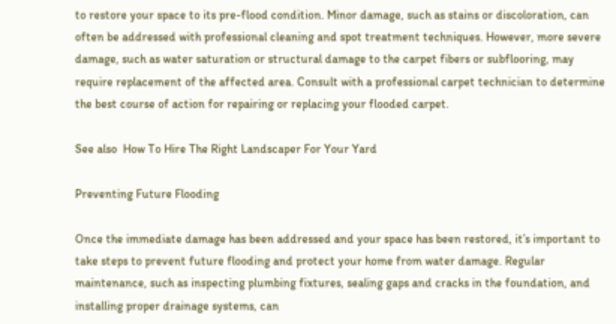to restore your space to its pre-flood condition. Minor damage, such as stains or discoloration, can often be addressed with professional cleaning and spot treatment techniques. However, more severe damage, such as water saturation or structural damage to the carpet fibers or subflooring, may require replacement of the affected area. Consult with a professional carpet technician to determine the best course of action for repairing or replacing your flooded carpet.

See also  How To Hire The Right Landscaper For Your Yard

Preventing Future Flooding

Once the immediate damage has been addressed and your space has been restored, it’s important to take steps to prevent future flooding and protect your home from water damage. Regular maintenance, such as inspecting plumbing fixtures, sealing gaps and cracks in the foundation, and installing proper drainage systems, can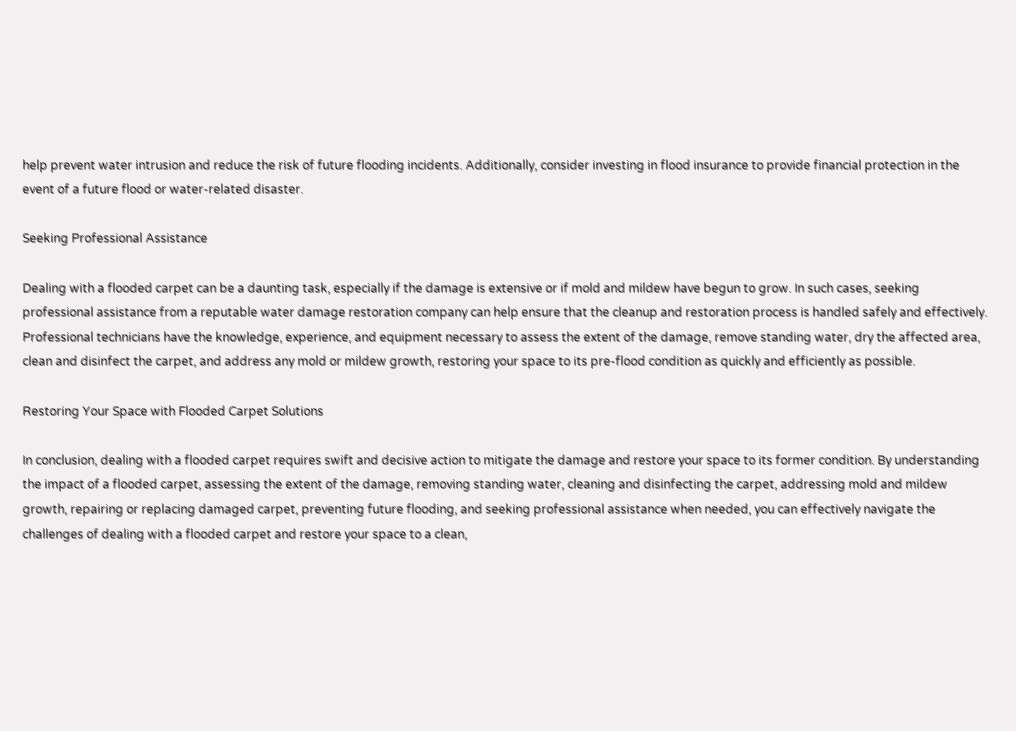help prevent water intrusion and reduce the risk of future flooding incidents. Additionally, consider investing in flood insurance to provide financial protection in the event of a future flood or water-related disaster.

Seeking Professional Assistance

Dealing with a flooded carpet can be a daunting task, especially if the damage is extensive or if mold and mildew have begun to grow. In such cases, seeking professional assistance from a reputable water damage restoration company can help ensure that the cleanup and restoration process is handled safely and effectively. Professional technicians have the knowledge, experience, and equipment necessary to assess the extent of the damage, remove standing water, dry the affected area, clean and disinfect the carpet, and address any mold or mildew growth, restoring your space to its pre-flood condition as quickly and efficiently as possible.

Restoring Your Space with Flooded Carpet Solutions

In conclusion, dealing with a flooded carpet requires swift and decisive action to mitigate the damage and restore your space to its former condition. By understanding the impact of a flooded carpet, assessing the extent of the damage, removing standing water, cleaning and disinfecting the carpet, addressing mold and mildew growth, repairing or replacing damaged carpet, preventing future flooding, and seeking professional assistance when needed, you can effectively navigate the challenges of dealing with a flooded carpet and restore your space to a clean,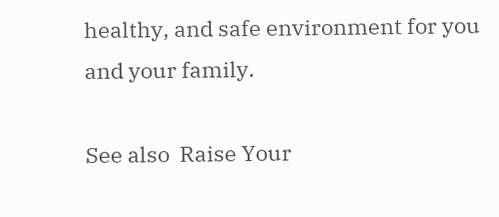healthy, and safe environment for you and your family.

See also  Raise Your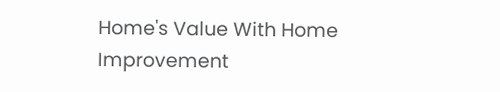Home's Value With Home Improvement